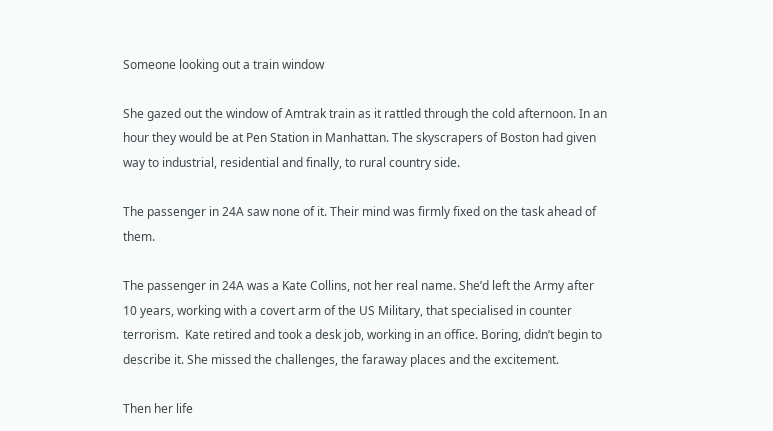Someone looking out a train window

She gazed out the window of Amtrak train as it rattled through the cold afternoon. In an hour they would be at Pen Station in Manhattan. The skyscrapers of Boston had given way to industrial, residential and finally, to rural country side.

The passenger in 24A saw none of it. Their mind was firmly fixed on the task ahead of them.

The passenger in 24A was a Kate Collins, not her real name. She’d left the Army after 10 years, working with a covert arm of the US Military, that specialised in counter terrorism.  Kate retired and took a desk job, working in an office. Boring, didn’t begin to describe it. She missed the challenges, the faraway places and the excitement.

Then her life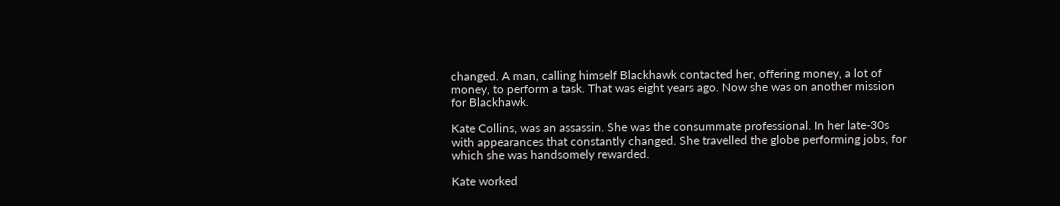changed. A man, calling himself Blackhawk contacted her, offering money, a lot of money, to perform a task. That was eight years ago. Now she was on another mission for Blackhawk.

Kate Collins, was an assassin. She was the consummate professional. In her late-30s with appearances that constantly changed. She travelled the globe performing jobs, for which she was handsomely rewarded.

Kate worked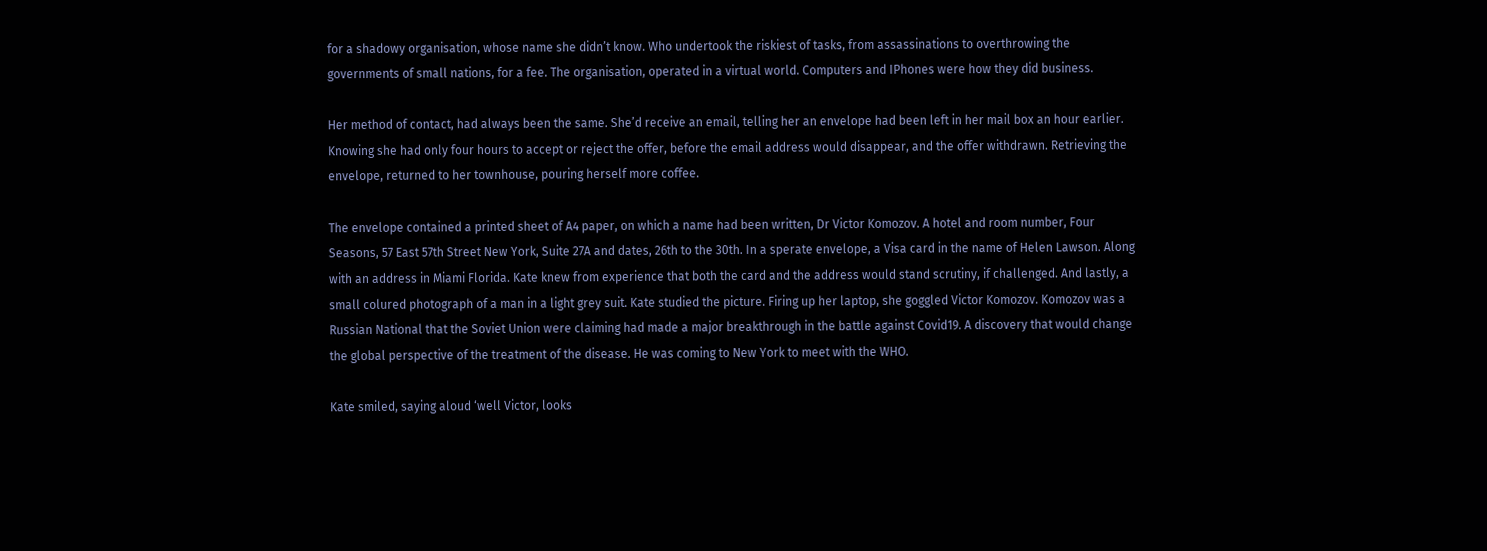for a shadowy organisation, whose name she didn’t know. Who undertook the riskiest of tasks, from assassinations to overthrowing the governments of small nations, for a fee. The organisation, operated in a virtual world. Computers and IPhones were how they did business.

Her method of contact, had always been the same. She’d receive an email, telling her an envelope had been left in her mail box an hour earlier. Knowing she had only four hours to accept or reject the offer, before the email address would disappear, and the offer withdrawn. Retrieving the envelope, returned to her townhouse, pouring herself more coffee.

The envelope contained a printed sheet of A4 paper, on which a name had been written, Dr Victor Komozov. A hotel and room number, Four Seasons, 57 East 57th Street New York, Suite 27A and dates, 26th to the 30th. In a sperate envelope, a Visa card in the name of Helen Lawson. Along with an address in Miami Florida. Kate knew from experience that both the card and the address would stand scrutiny, if challenged. And lastly, a small colured photograph of a man in a light grey suit. Kate studied the picture. Firing up her laptop, she goggled Victor Komozov. Komozov was a Russian National that the Soviet Union were claiming had made a major breakthrough in the battle against Covid19. A discovery that would change the global perspective of the treatment of the disease. He was coming to New York to meet with the WHO.

Kate smiled, saying aloud ‘well Victor, looks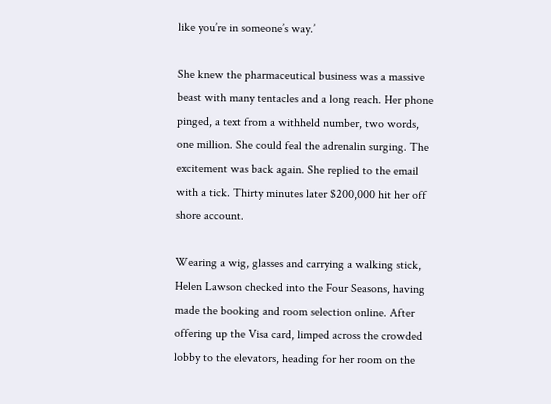like you’re in someone’s way.’

She knew the pharmaceutical business was a massive beast with many tentacles and a long reach. Her phone pinged, a text from a withheld number, two words, one million. She could feal the adrenalin surging. The excitement was back again. She replied to the email with a tick. Thirty minutes later $200,000 hit her off shore account.

Wearing a wig, glasses and carrying a walking stick, Helen Lawson checked into the Four Seasons, having made the booking and room selection online. After offering up the Visa card, limped across the crowded lobby to the elevators, heading for her room on the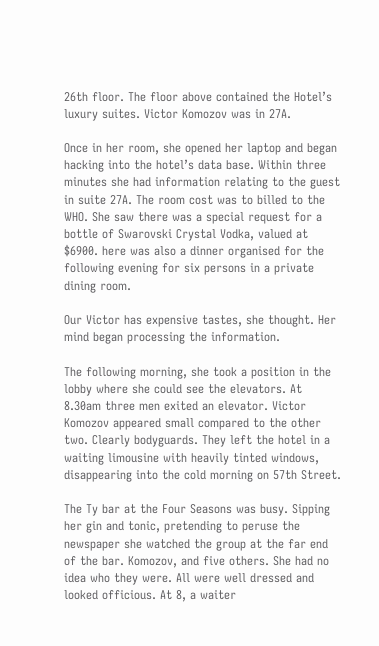26th floor. The floor above contained the Hotel’s luxury suites. Victor Komozov was in 27A.

Once in her room, she opened her laptop and began hacking into the hotel’s data base. Within three minutes she had information relating to the guest in suite 27A. The room cost was to billed to the WHO. She saw there was a special request for a bottle of Swarovski Crystal Vodka, valued at $6900. here was also a dinner organised for the following evening for six persons in a private dining room.

Our Victor has expensive tastes, she thought. Her mind began processing the information.

The following morning, she took a position in the lobby where she could see the elevators. At 8.30am three men exited an elevator. Victor Komozov appeared small compared to the other two. Clearly bodyguards. They left the hotel in a waiting limousine with heavily tinted windows, disappearing into the cold morning on 57th Street.

The Ty bar at the Four Seasons was busy. Sipping her gin and tonic, pretending to peruse the newspaper she watched the group at the far end of the bar. Komozov, and five others. She had no idea who they were. All were well dressed and looked officious. At 8, a waiter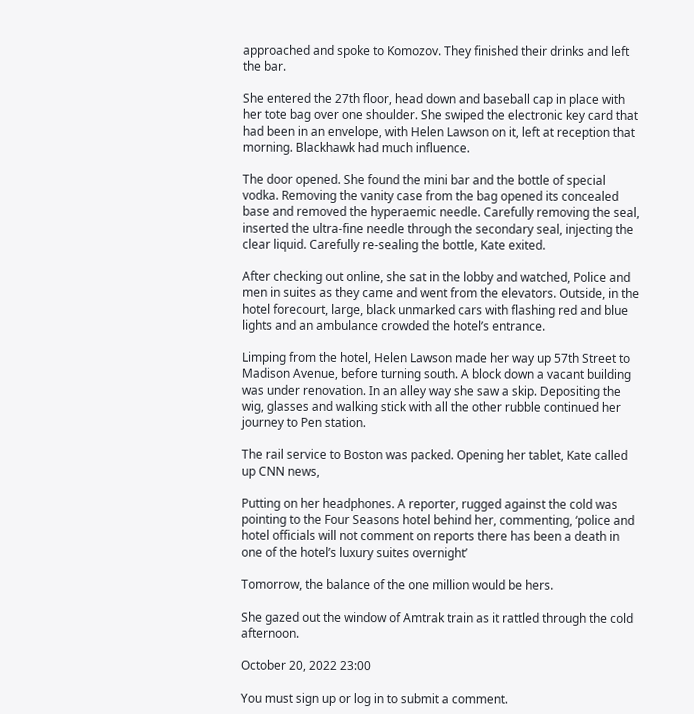approached and spoke to Komozov. They finished their drinks and left the bar.

She entered the 27th floor, head down and baseball cap in place with her tote bag over one shoulder. She swiped the electronic key card that had been in an envelope, with Helen Lawson on it, left at reception that morning. Blackhawk had much influence.

The door opened. She found the mini bar and the bottle of special vodka. Removing the vanity case from the bag opened its concealed base and removed the hyperaemic needle. Carefully removing the seal, inserted the ultra-fine needle through the secondary seal, injecting the clear liquid. Carefully re-sealing the bottle, Kate exited.

After checking out online, she sat in the lobby and watched, Police and men in suites as they came and went from the elevators. Outside, in the hotel forecourt, large, black unmarked cars with flashing red and blue lights and an ambulance crowded the hotel’s entrance.

Limping from the hotel, Helen Lawson made her way up 57th Street to Madison Avenue, before turning south. A block down a vacant building was under renovation. In an alley way she saw a skip. Depositing the wig, glasses and walking stick with all the other rubble continued her journey to Pen station.

The rail service to Boston was packed. Opening her tablet, Kate called up CNN news,

Putting on her headphones. A reporter, rugged against the cold was pointing to the Four Seasons hotel behind her, commenting, ‘police and hotel officials will not comment on reports there has been a death in one of the hotel’s luxury suites overnight’

Tomorrow, the balance of the one million would be hers.

She gazed out the window of Amtrak train as it rattled through the cold afternoon.

October 20, 2022 23:00

You must sign up or log in to submit a comment.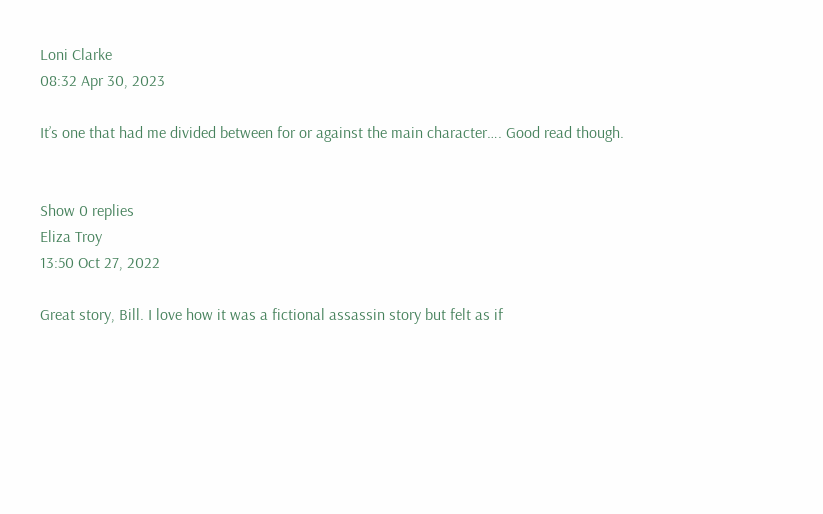Loni Clarke
08:32 Apr 30, 2023

It’s one that had me divided between for or against the main character…. Good read though.


Show 0 replies
Eliza Troy
13:50 Oct 27, 2022

Great story, Bill. I love how it was a fictional assassin story but felt as if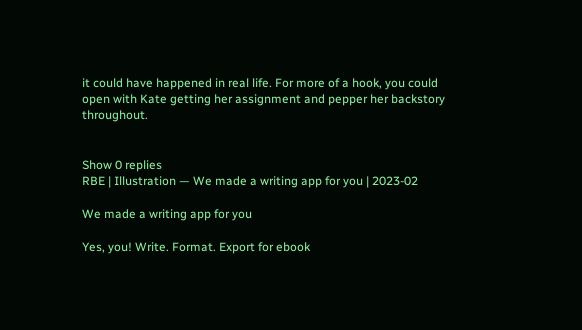it could have happened in real life. For more of a hook, you could open with Kate getting her assignment and pepper her backstory throughout.


Show 0 replies
RBE | Illustration — We made a writing app for you | 2023-02

We made a writing app for you

Yes, you! Write. Format. Export for ebook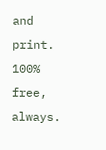and print. 100% free, always.